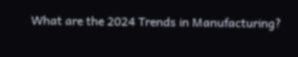What are the 2024 Trends in Manufacturing?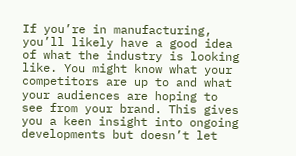If you’re in manufacturing, you’ll likely have a good idea of what the industry is looking like. You might know what your competitors are up to and what your audiences are hoping to see from your brand. This gives you a keen insight into ongoing developments but doesn’t let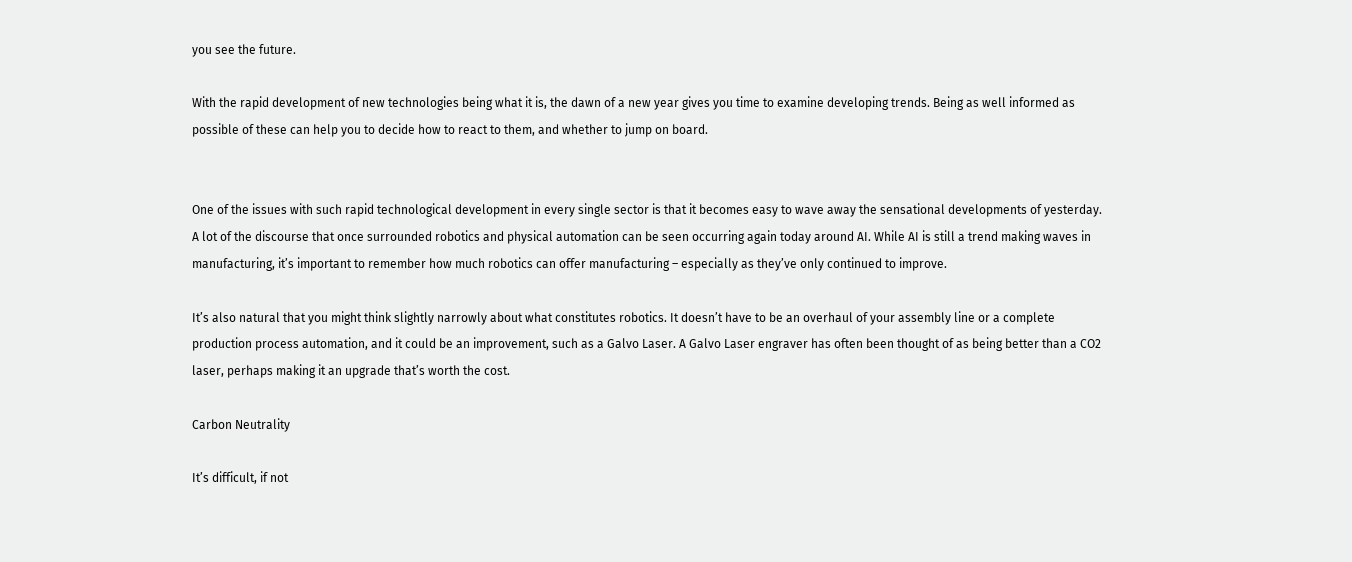you see the future.

With the rapid development of new technologies being what it is, the dawn of a new year gives you time to examine developing trends. Being as well informed as possible of these can help you to decide how to react to them, and whether to jump on board.


One of the issues with such rapid technological development in every single sector is that it becomes easy to wave away the sensational developments of yesterday. A lot of the discourse that once surrounded robotics and physical automation can be seen occurring again today around AI. While AI is still a trend making waves in manufacturing, it’s important to remember how much robotics can offer manufacturing – especially as they’ve only continued to improve.

It’s also natural that you might think slightly narrowly about what constitutes robotics. It doesn’t have to be an overhaul of your assembly line or a complete production process automation, and it could be an improvement, such as a Galvo Laser. A Galvo Laser engraver has often been thought of as being better than a CO2 laser, perhaps making it an upgrade that’s worth the cost.

Carbon Neutrality

It’s difficult, if not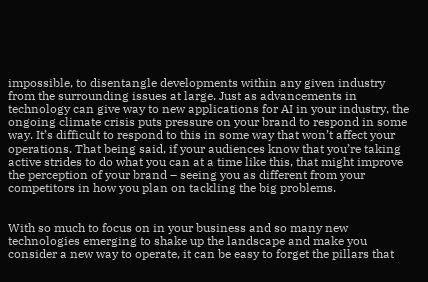impossible, to disentangle developments within any given industry from the surrounding issues at large. Just as advancements in technology can give way to new applications for AI in your industry, the ongoing climate crisis puts pressure on your brand to respond in some way. It’s difficult to respond to this in some way that won’t affect your operations. That being said, if your audiences know that you’re taking active strides to do what you can at a time like this, that might improve the perception of your brand – seeing you as different from your competitors in how you plan on tackling the big problems.


With so much to focus on in your business and so many new technologies emerging to shake up the landscape and make you consider a new way to operate, it can be easy to forget the pillars that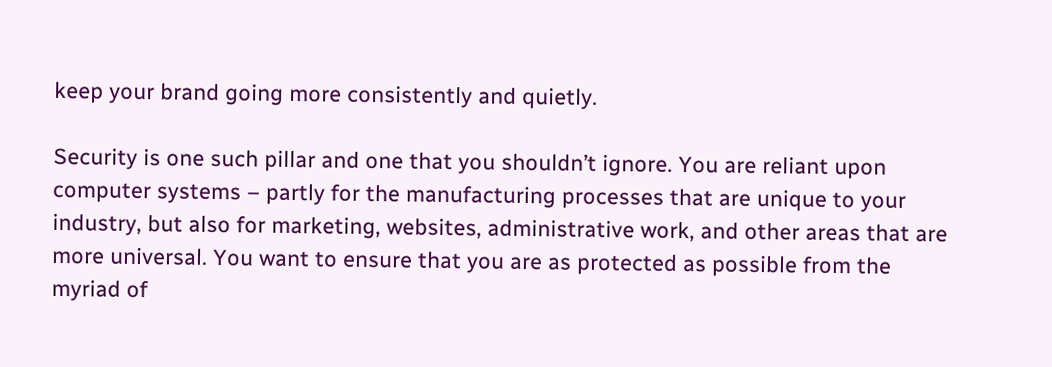keep your brand going more consistently and quietly.

Security is one such pillar and one that you shouldn’t ignore. You are reliant upon computer systems – partly for the manufacturing processes that are unique to your industry, but also for marketing, websites, administrative work, and other areas that are more universal. You want to ensure that you are as protected as possible from the myriad of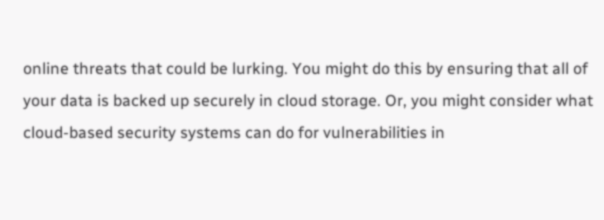online threats that could be lurking. You might do this by ensuring that all of your data is backed up securely in cloud storage. Or, you might consider what cloud-based security systems can do for vulnerabilities in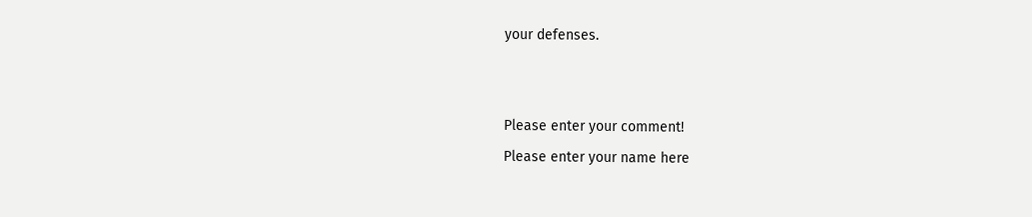your defenses.


Please enter your comment!
Please enter your name here